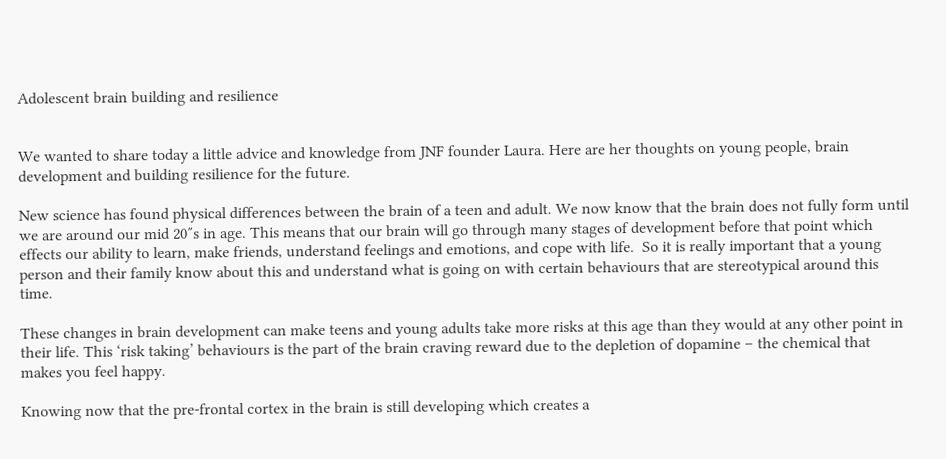Adolescent brain building and resilience


We wanted to share today a little advice and knowledge from JNF founder Laura. Here are her thoughts on young people, brain development and building resilience for the future.

New science has found physical differences between the brain of a teen and adult. We now know that the brain does not fully form until we are around our mid 20″s in age. This means that our brain will go through many stages of development before that point which effects our ability to learn, make friends, understand feelings and emotions, and cope with life.  So it is really important that a young person and their family know about this and understand what is going on with certain behaviours that are stereotypical around this time.

These changes in brain development can make teens and young adults take more risks at this age than they would at any other point in their life. This ‘risk taking’ behaviours is the part of the brain craving reward due to the depletion of dopamine – the chemical that makes you feel happy.

Knowing now that the pre-frontal cortex in the brain is still developing which creates a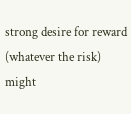strong desire for reward (whatever the risk) might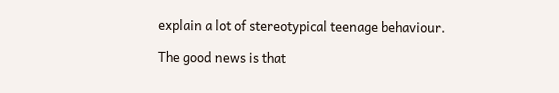explain a lot of stereotypical teenage behaviour.

The good news is that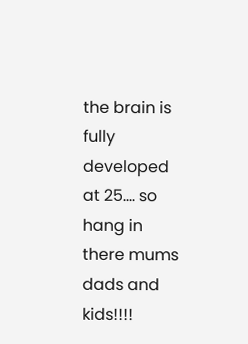the brain is fully developed at 25…. so hang in there mums dads and kids!!!!